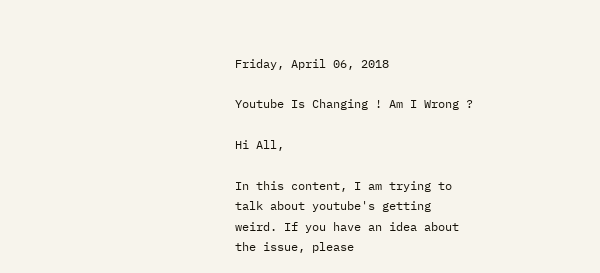Friday, April 06, 2018

Youtube Is Changing ! Am I Wrong ?

Hi All,

In this content, I am trying to talk about youtube's getting weird. If you have an idea about the issue, please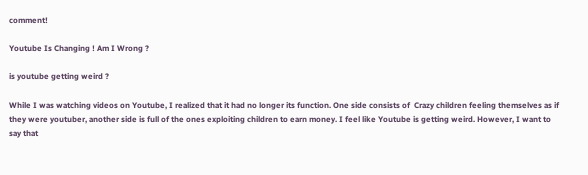comment!

Youtube Is Changing ! Am I Wrong ?

is youtube getting weird ?

While I was watching videos on Youtube, I realized that it had no longer its function. One side consists of  Crazy children feeling themselves as if they were youtuber, another side is full of the ones exploiting children to earn money. I feel like Youtube is getting weird. However, I want to say that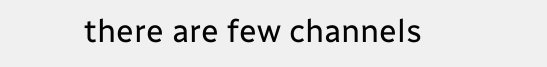there are few channels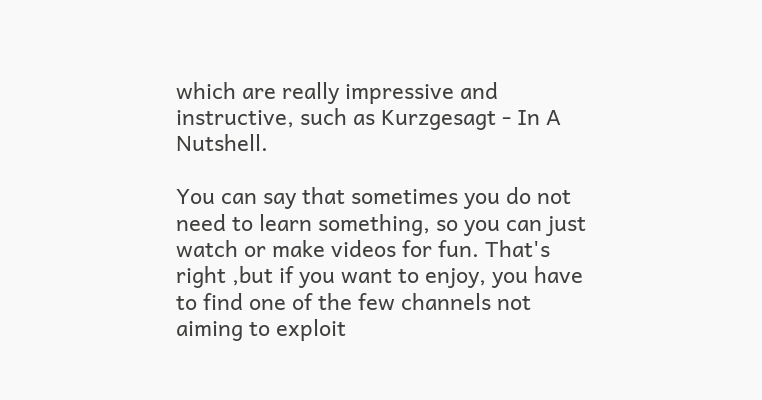which are really impressive and instructive, such as Kurzgesagt - In A Nutshell.

You can say that sometimes you do not need to learn something, so you can just watch or make videos for fun. That's right ,but if you want to enjoy, you have to find one of the few channels not aiming to exploit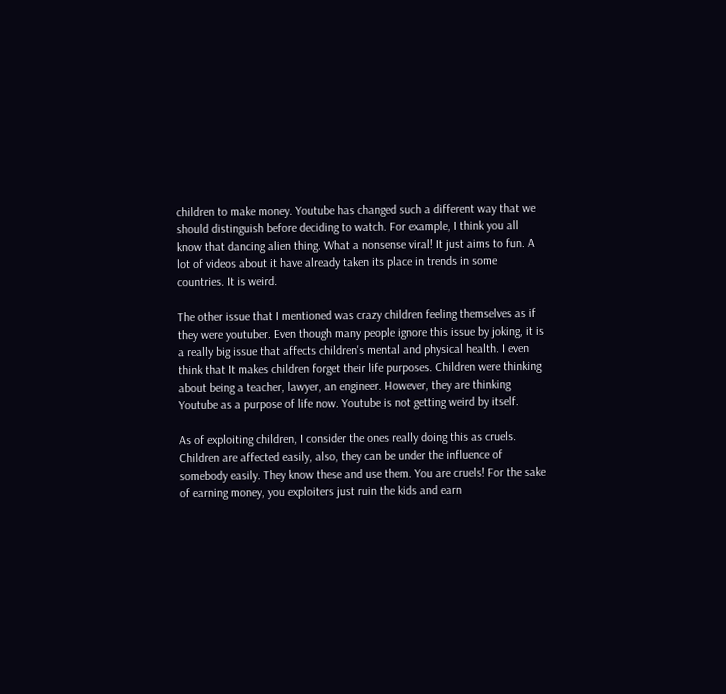children to make money. Youtube has changed such a different way that we should distinguish before deciding to watch. For example, I think you all know that dancing alien thing. What a nonsense viral! It just aims to fun. A lot of videos about it have already taken its place in trends in some countries. It is weird.

The other issue that I mentioned was crazy children feeling themselves as if they were youtuber. Even though many people ignore this issue by joking, it is a really big issue that affects children's mental and physical health. I even think that It makes children forget their life purposes. Children were thinking about being a teacher, lawyer, an engineer. However, they are thinking Youtube as a purpose of life now. Youtube is not getting weird by itself.

As of exploiting children, I consider the ones really doing this as cruels. Children are affected easily, also, they can be under the influence of somebody easily. They know these and use them. You are cruels! For the sake of earning money, you exploiters just ruin the kids and earn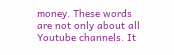money. These words are not only about all Youtube channels. It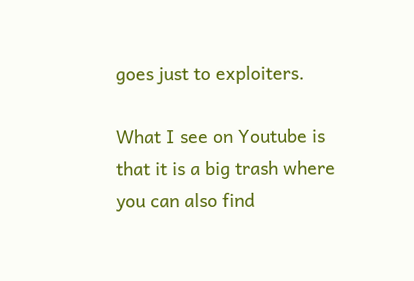goes just to exploiters.

What I see on Youtube is that it is a big trash where you can also find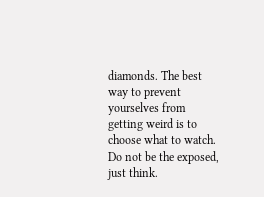diamonds. The best way to prevent yourselves from getting weird is to choose what to watch. Do not be the exposed, just think.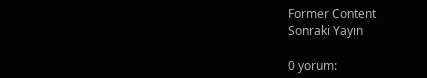Former Content
Sonraki Yayın

0 yorum: